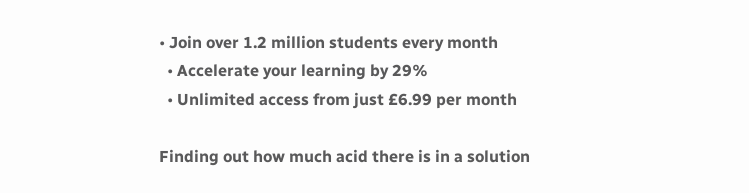• Join over 1.2 million students every month
  • Accelerate your learning by 29%
  • Unlimited access from just £6.99 per month

Finding out how much acid there is in a solution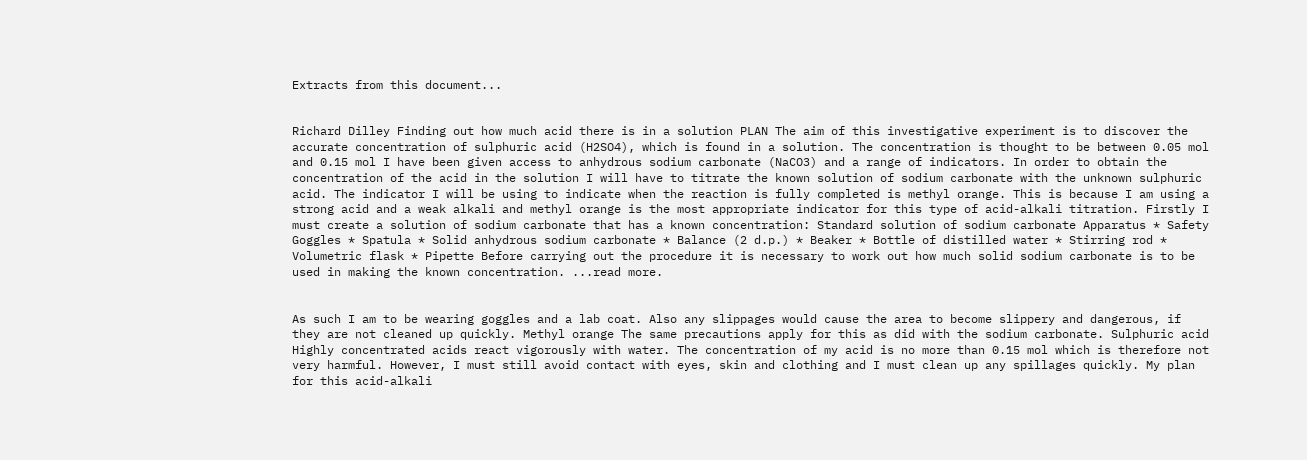Extracts from this document...


Richard Dilley Finding out how much acid there is in a solution PLAN The aim of this investigative experiment is to discover the accurate concentration of sulphuric acid (H2SO4), which is found in a solution. The concentration is thought to be between 0.05 mol and 0.15 mol I have been given access to anhydrous sodium carbonate (NaCO3) and a range of indicators. In order to obtain the concentration of the acid in the solution I will have to titrate the known solution of sodium carbonate with the unknown sulphuric acid. The indicator I will be using to indicate when the reaction is fully completed is methyl orange. This is because I am using a strong acid and a weak alkali and methyl orange is the most appropriate indicator for this type of acid-alkali titration. Firstly I must create a solution of sodium carbonate that has a known concentration: Standard solution of sodium carbonate Apparatus * Safety Goggles * Spatula * Solid anhydrous sodium carbonate * Balance (2 d.p.) * Beaker * Bottle of distilled water * Stirring rod * Volumetric flask * Pipette Before carrying out the procedure it is necessary to work out how much solid sodium carbonate is to be used in making the known concentration. ...read more.


As such I am to be wearing goggles and a lab coat. Also any slippages would cause the area to become slippery and dangerous, if they are not cleaned up quickly. Methyl orange The same precautions apply for this as did with the sodium carbonate. Sulphuric acid Highly concentrated acids react vigorously with water. The concentration of my acid is no more than 0.15 mol which is therefore not very harmful. However, I must still avoid contact with eyes, skin and clothing and I must clean up any spillages quickly. My plan for this acid-alkali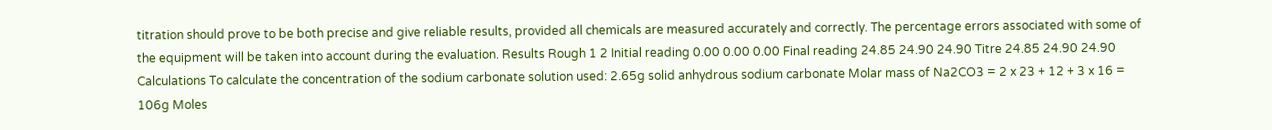titration should prove to be both precise and give reliable results, provided all chemicals are measured accurately and correctly. The percentage errors associated with some of the equipment will be taken into account during the evaluation. Results Rough 1 2 Initial reading 0.00 0.00 0.00 Final reading 24.85 24.90 24.90 Titre 24.85 24.90 24.90 Calculations To calculate the concentration of the sodium carbonate solution used: 2.65g solid anhydrous sodium carbonate Molar mass of Na2CO3 = 2 x 23 + 12 + 3 x 16 = 106g Moles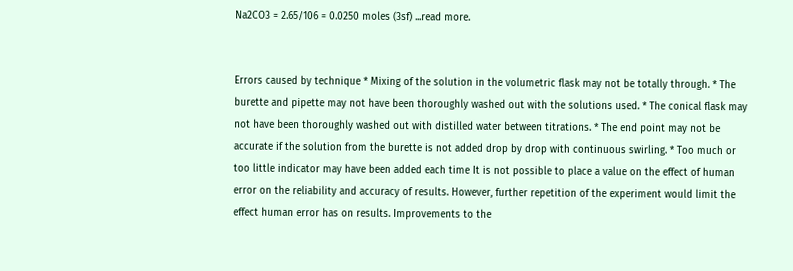Na2CO3 = 2.65/106 = 0.0250 moles (3sf) ...read more.


Errors caused by technique * Mixing of the solution in the volumetric flask may not be totally through. * The burette and pipette may not have been thoroughly washed out with the solutions used. * The conical flask may not have been thoroughly washed out with distilled water between titrations. * The end point may not be accurate if the solution from the burette is not added drop by drop with continuous swirling. * Too much or too little indicator may have been added each time It is not possible to place a value on the effect of human error on the reliability and accuracy of results. However, further repetition of the experiment would limit the effect human error has on results. Improvements to the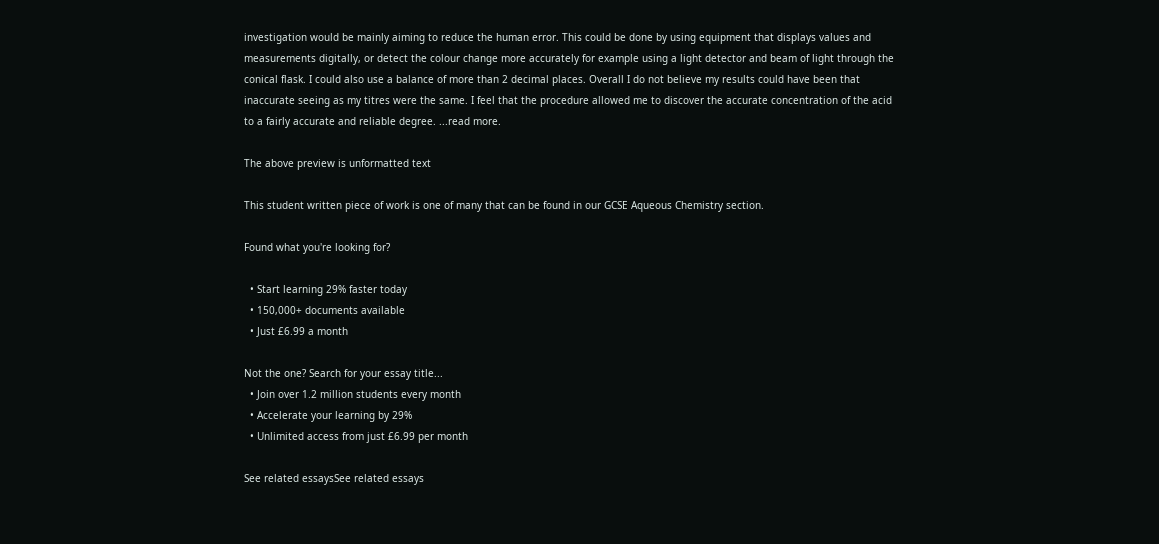investigation would be mainly aiming to reduce the human error. This could be done by using equipment that displays values and measurements digitally, or detect the colour change more accurately for example using a light detector and beam of light through the conical flask. I could also use a balance of more than 2 decimal places. Overall I do not believe my results could have been that inaccurate seeing as my titres were the same. I feel that the procedure allowed me to discover the accurate concentration of the acid to a fairly accurate and reliable degree. ...read more.

The above preview is unformatted text

This student written piece of work is one of many that can be found in our GCSE Aqueous Chemistry section.

Found what you're looking for?

  • Start learning 29% faster today
  • 150,000+ documents available
  • Just £6.99 a month

Not the one? Search for your essay title...
  • Join over 1.2 million students every month
  • Accelerate your learning by 29%
  • Unlimited access from just £6.99 per month

See related essaysSee related essays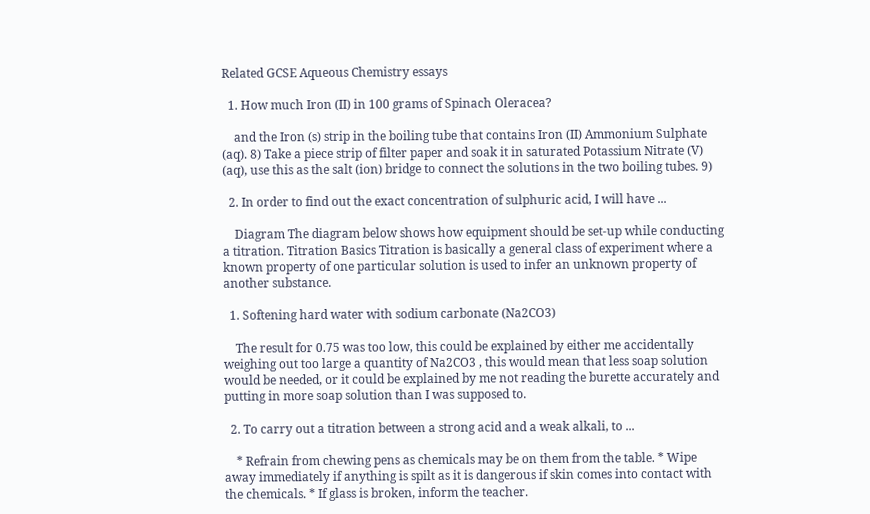Related GCSE Aqueous Chemistry essays

  1. How much Iron (II) in 100 grams of Spinach Oleracea?

    and the Iron (s) strip in the boiling tube that contains Iron (II) Ammonium Sulphate (aq). 8) Take a piece strip of filter paper and soak it in saturated Potassium Nitrate (V) (aq), use this as the salt (ion) bridge to connect the solutions in the two boiling tubes. 9)

  2. In order to find out the exact concentration of sulphuric acid, I will have ...

    Diagram The diagram below shows how equipment should be set-up while conducting a titration. Titration Basics Titration is basically a general class of experiment where a known property of one particular solution is used to infer an unknown property of another substance.

  1. Softening hard water with sodium carbonate (Na2CO3)

    The result for 0.75 was too low, this could be explained by either me accidentally weighing out too large a quantity of Na2CO3 , this would mean that less soap solution would be needed, or it could be explained by me not reading the burette accurately and putting in more soap solution than I was supposed to.

  2. To carry out a titration between a strong acid and a weak alkali, to ...

    * Refrain from chewing pens as chemicals may be on them from the table. * Wipe away immediately if anything is spilt as it is dangerous if skin comes into contact with the chemicals. * If glass is broken, inform the teacher.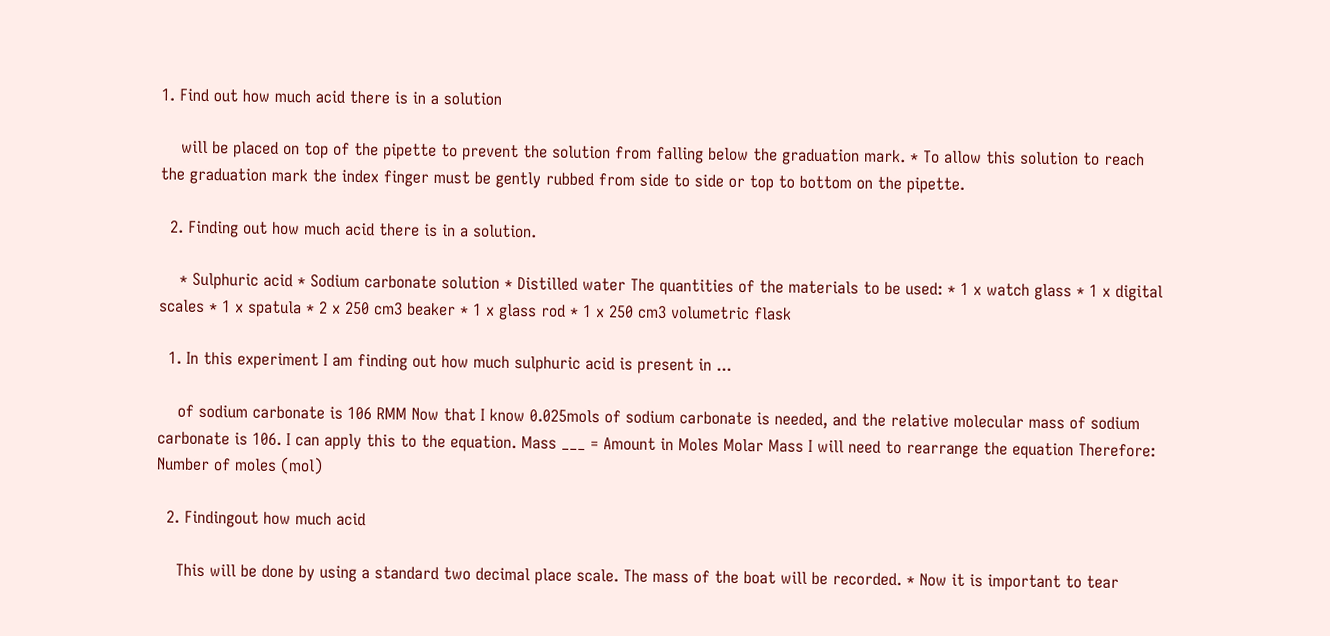1. Find out how much acid there is in a solution

    will be placed on top of the pipette to prevent the solution from falling below the graduation mark. * To allow this solution to reach the graduation mark the index finger must be gently rubbed from side to side or top to bottom on the pipette.

  2. Finding out how much acid there is in a solution.

    * Sulphuric acid * Sodium carbonate solution * Distilled water The quantities of the materials to be used: * 1 x watch glass * 1 x digital scales * 1 x spatula * 2 x 250 cm3 beaker * 1 x glass rod * 1 x 250 cm3 volumetric flask

  1. In this experiment I am finding out how much sulphuric acid is present in ...

    of sodium carbonate is 106 RMM Now that I know 0.025mols of sodium carbonate is needed, and the relative molecular mass of sodium carbonate is 106. I can apply this to the equation. Mass ___ = Amount in Moles Molar Mass I will need to rearrange the equation Therefore: Number of moles (mol)

  2. Findingout how much acid

    This will be done by using a standard two decimal place scale. The mass of the boat will be recorded. * Now it is important to tear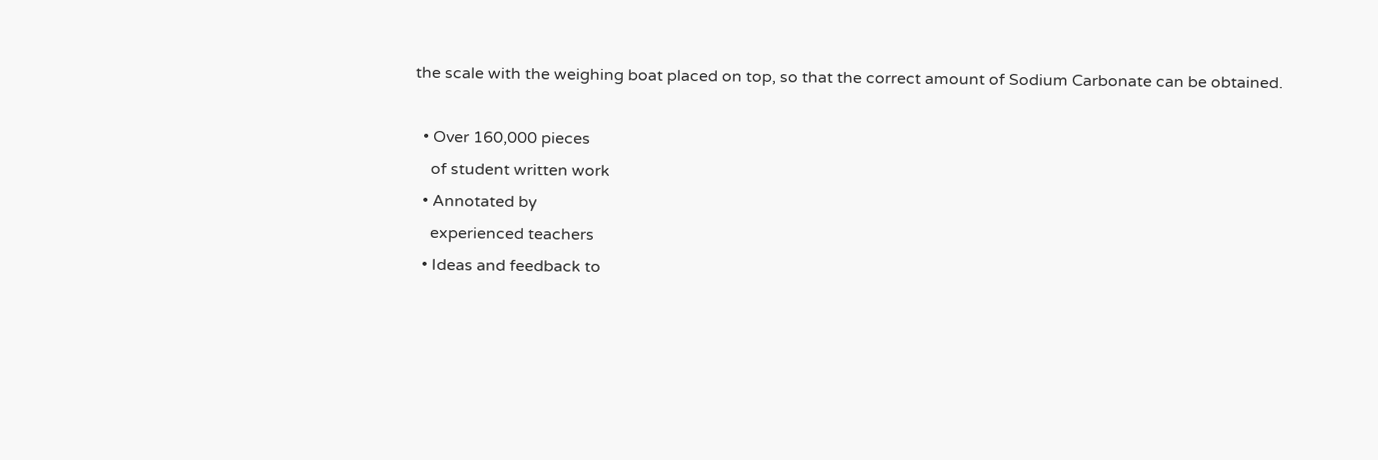the scale with the weighing boat placed on top, so that the correct amount of Sodium Carbonate can be obtained.

  • Over 160,000 pieces
    of student written work
  • Annotated by
    experienced teachers
  • Ideas and feedback to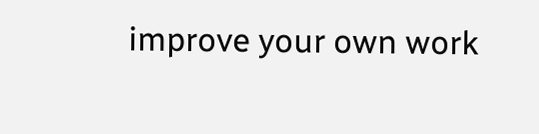improve your own work